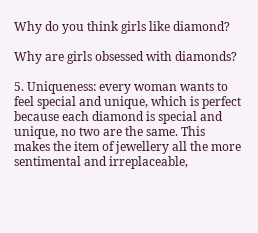Why do you think girls like diamond?

Why are girls obsessed with diamonds?

5. Uniqueness: every woman wants to feel special and unique, which is perfect because each diamond is special and unique, no two are the same. This makes the item of jewellery all the more sentimental and irreplaceable,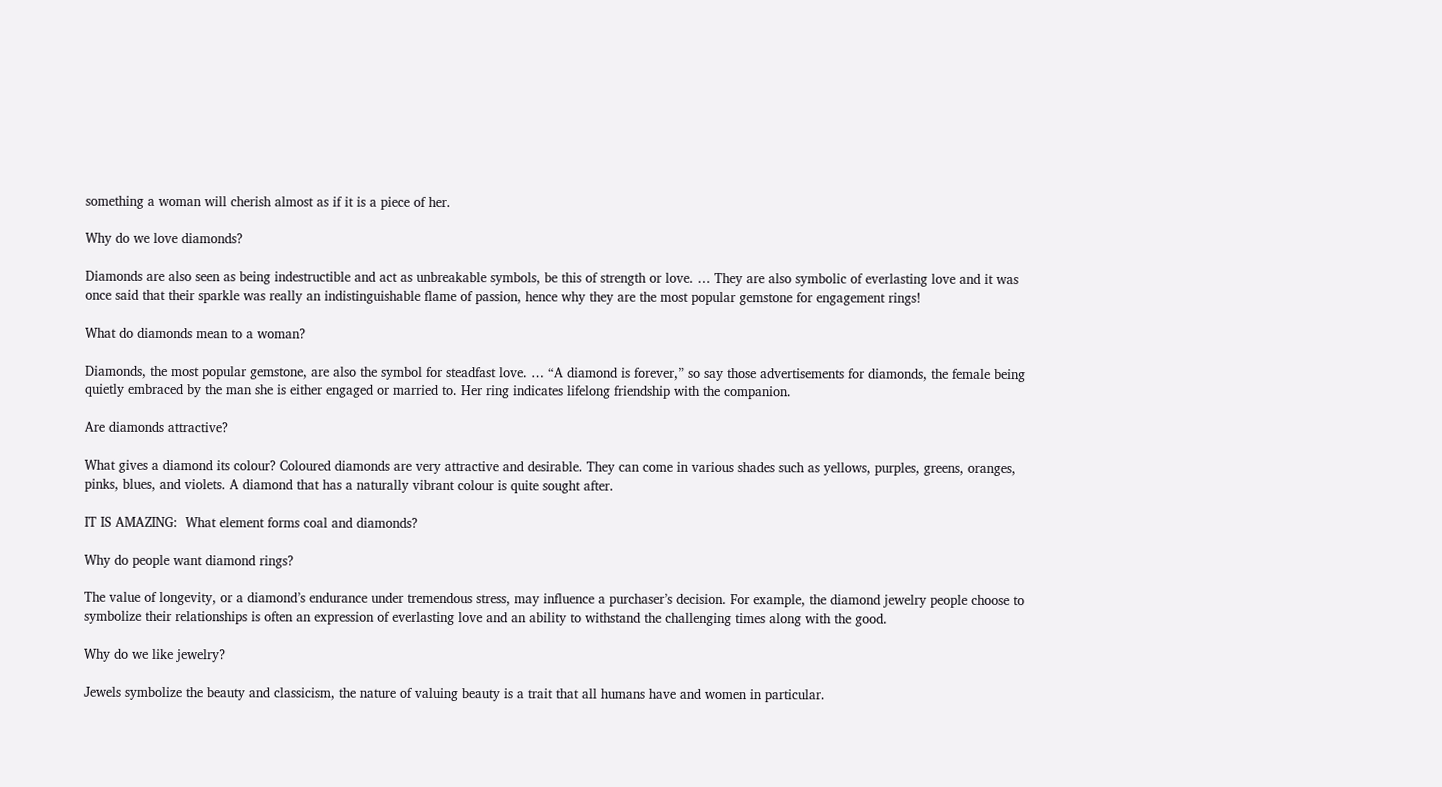something a woman will cherish almost as if it is a piece of her.

Why do we love diamonds?

Diamonds are also seen as being indestructible and act as unbreakable symbols, be this of strength or love. … They are also symbolic of everlasting love and it was once said that their sparkle was really an indistinguishable flame of passion, hence why they are the most popular gemstone for engagement rings!

What do diamonds mean to a woman?

Diamonds, the most popular gemstone, are also the symbol for steadfast love. … “A diamond is forever,” so say those advertisements for diamonds, the female being quietly embraced by the man she is either engaged or married to. Her ring indicates lifelong friendship with the companion.

Are diamonds attractive?

What gives a diamond its colour? Coloured diamonds are very attractive and desirable. They can come in various shades such as yellows, purples, greens, oranges, pinks, blues, and violets. A diamond that has a naturally vibrant colour is quite sought after.

IT IS AMAZING:  What element forms coal and diamonds?

Why do people want diamond rings?

The value of longevity, or a diamond’s endurance under tremendous stress, may influence a purchaser’s decision. For example, the diamond jewelry people choose to symbolize their relationships is often an expression of everlasting love and an ability to withstand the challenging times along with the good.

Why do we like jewelry?

Jewels symbolize the beauty and classicism, the nature of valuing beauty is a trait that all humans have and women in particular.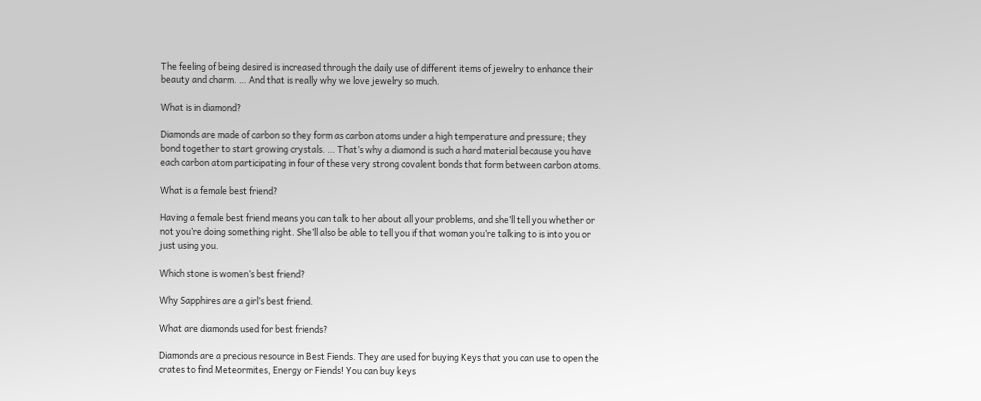The feeling of being desired is increased through the daily use of different items of jewelry to enhance their beauty and charm. … And that is really why we love jewelry so much.

What is in diamond?

Diamonds are made of carbon so they form as carbon atoms under a high temperature and pressure; they bond together to start growing crystals. … That’s why a diamond is such a hard material because you have each carbon atom participating in four of these very strong covalent bonds that form between carbon atoms.

What is a female best friend?

Having a female best friend means you can talk to her about all your problems, and she’ll tell you whether or not you’re doing something right. She’ll also be able to tell you if that woman you’re talking to is into you or just using you.

Which stone is women’s best friend?

Why Sapphires are a girl’s best friend.

What are diamonds used for best friends?

Diamonds are a precious resource in Best Fiends. They are used for buying Keys that you can use to open the crates to find Meteormites, Energy or Fiends! You can buy keys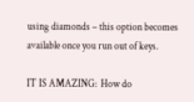using diamonds – this option becomes available once you run out of keys.

IT IS AMAZING:  How do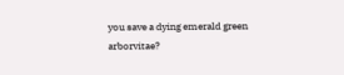you save a dying emerald green arborvitae?